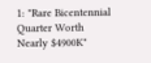1: "Rare Bicentennial Quarter Worth Nearly $4900K"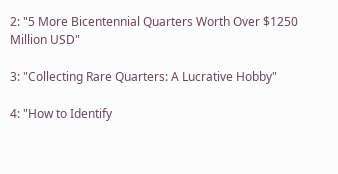2: "5 More Bicentennial Quarters Worth Over $1250 Million USD"

3: "Collecting Rare Quarters: A Lucrative Hobby"

4: "How to Identify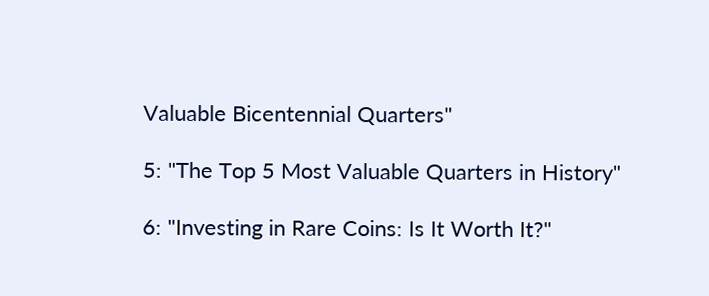Valuable Bicentennial Quarters"

5: "The Top 5 Most Valuable Quarters in History"

6: "Investing in Rare Coins: Is It Worth It?"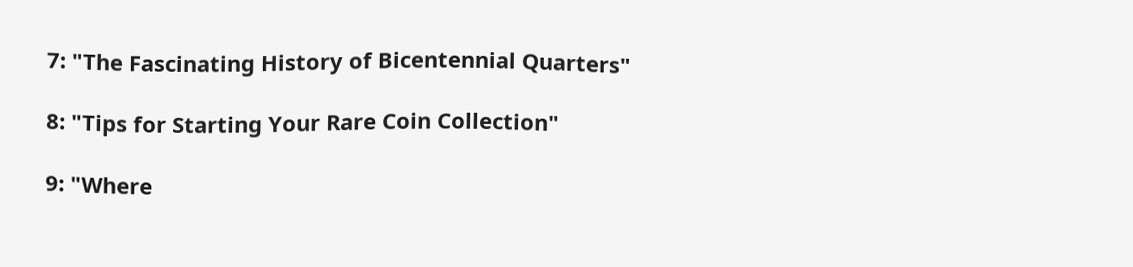7: "The Fascinating History of Bicentennial Quarters"

8: "Tips for Starting Your Rare Coin Collection"

9: "Where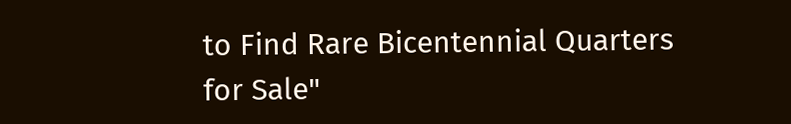to Find Rare Bicentennial Quarters for Sale"